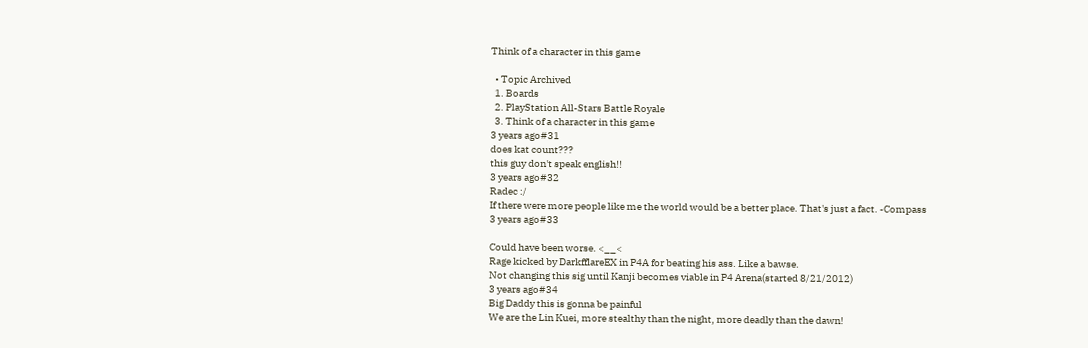Think of a character in this game

  • Topic Archived
  1. Boards
  2. PlayStation All-Stars Battle Royale
  3. Think of a character in this game
3 years ago#31
does kat count???
this guy don't speak english!!
3 years ago#32
Radec :/
If there were more people like me the world would be a better place. That's just a fact. -Compass
3 years ago#33

Could have been worse. <__<
Rage kicked by DarkfflareEX in P4A for beating his ass. Like a bawse.
Not changing this sig until Kanji becomes viable in P4 Arena(started 8/21/2012)
3 years ago#34
Big Daddy this is gonna be painful
We are the Lin Kuei, more stealthy than the night, more deadly than the dawn!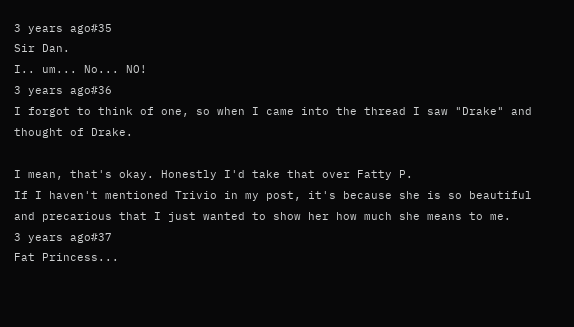3 years ago#35
Sir Dan.
I.. um... No... NO!
3 years ago#36
I forgot to think of one, so when I came into the thread I saw "Drake" and thought of Drake.

I mean, that's okay. Honestly I'd take that over Fatty P.
If I haven't mentioned Trivio in my post, it's because she is so beautiful and precarious that I just wanted to show her how much she means to me.
3 years ago#37
Fat Princess...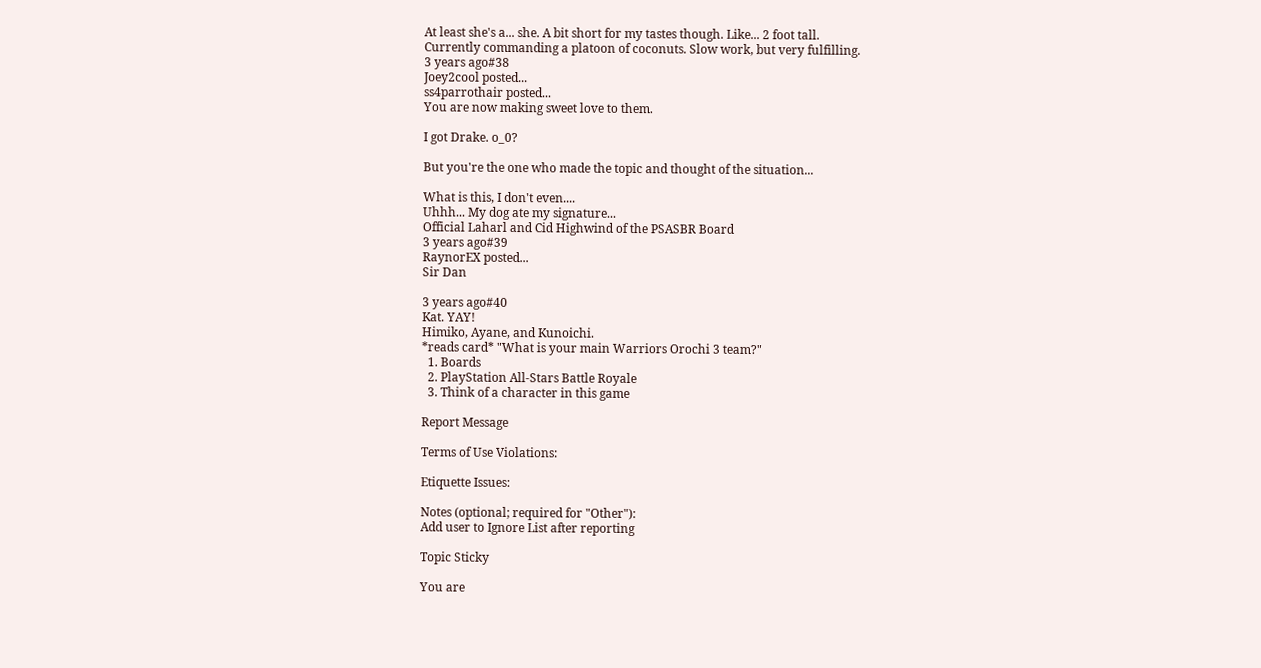At least she's a... she. A bit short for my tastes though. Like... 2 foot tall.
Currently commanding a platoon of coconuts. Slow work, but very fulfilling.
3 years ago#38
Joey2cool posted...
ss4parrothair posted...
You are now making sweet love to them.

I got Drake. o_0?

But you're the one who made the topic and thought of the situation...

What is this, I don't even....
Uhhh... My dog ate my signature...
Official Laharl and Cid Highwind of the PSASBR Board
3 years ago#39
RaynorEX posted...
Sir Dan

3 years ago#40
Kat. YAY!
Himiko, Ayane, and Kunoichi.
*reads card* "What is your main Warriors Orochi 3 team?"
  1. Boards
  2. PlayStation All-Stars Battle Royale
  3. Think of a character in this game

Report Message

Terms of Use Violations:

Etiquette Issues:

Notes (optional; required for "Other"):
Add user to Ignore List after reporting

Topic Sticky

You are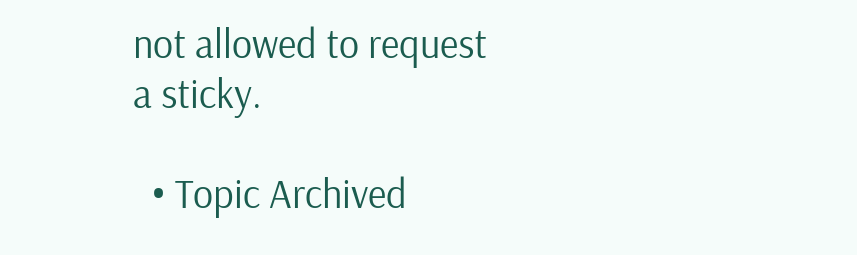not allowed to request a sticky.

  • Topic Archived